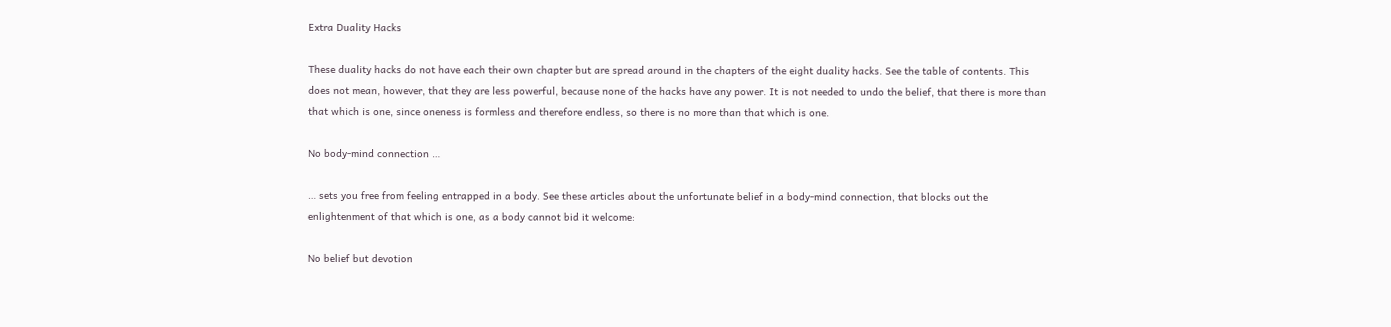Extra Duality Hacks

These duality hacks do not have each their own chapter but are spread around in the chapters of the eight duality hacks. See the table of contents. This does not mean, however, that they are less powerful, because none of the hacks have any power. It is not needed to undo the belief, that there is more than that which is one, since oneness is formless and therefore endless, so there is no more than that which is one.

No body-mind connection …

… sets you free from feeling entrapped in a body. See these articles about the unfortunate belief in a body-mind connection, that blocks out the enlightenment of that which is one, as a body cannot bid it welcome:

No belief but devotion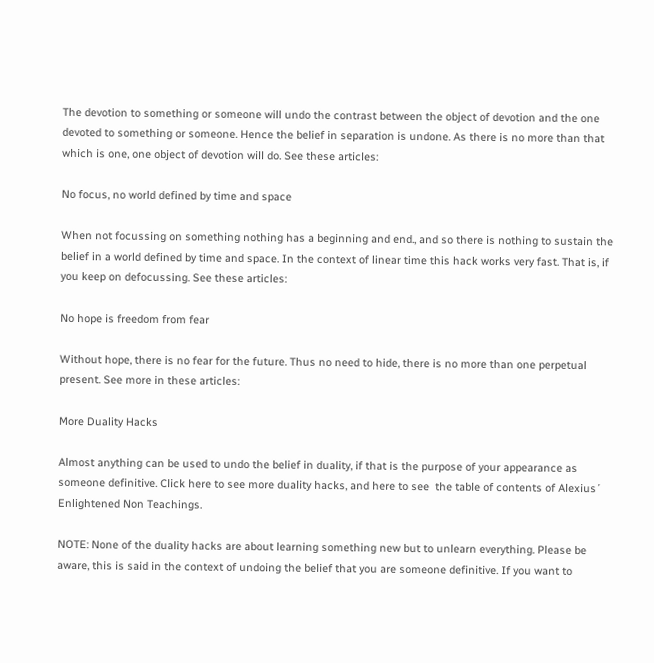The devotion to something or someone will undo the contrast between the object of devotion and the one devoted to something or someone. Hence the belief in separation is undone. As there is no more than that which is one, one object of devotion will do. See these articles:

No focus, no world defined by time and space

When not focussing on something nothing has a beginning and end., and so there is nothing to sustain the belief in a world defined by time and space. In the context of linear time this hack works very fast. That is, if you keep on defocussing. See these articles:

No hope is freedom from fear

Without hope, there is no fear for the future. Thus no need to hide, there is no more than one perpetual present. See more in these articles:

More Duality Hacks

Almost anything can be used to undo the belief in duality, if that is the purpose of your appearance as someone definitive. Click here to see more duality hacks, and here to see  the table of contents of Alexius´ Enlightened Non Teachings.

NOTE: None of the duality hacks are about learning something new but to unlearn everything. Please be aware, this is said in the context of undoing the belief that you are someone definitive. If you want to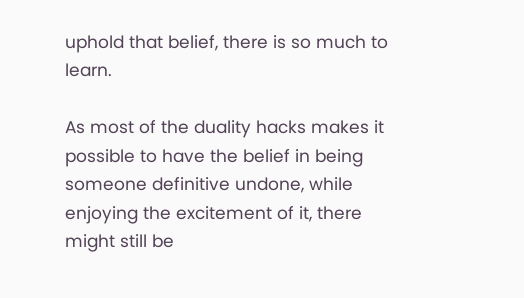uphold that belief, there is so much to learn.

As most of the duality hacks makes it possible to have the belief in being someone definitive undone, while enjoying the excitement of it, there might still be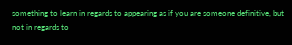something to learn in regards to appearing as if you are someone definitive, but not in regards to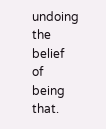undoing the belief of being that.